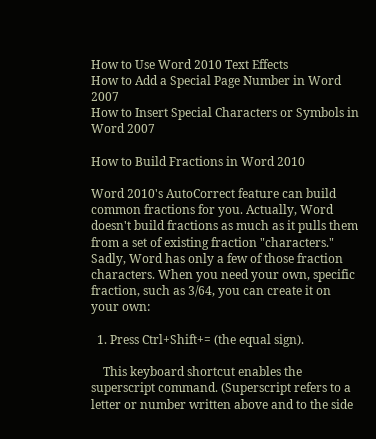How to Use Word 2010 Text Effects
How to Add a Special Page Number in Word 2007
How to Insert Special Characters or Symbols in Word 2007

How to Build Fractions in Word 2010

Word 2010's AutoCorrect feature can build common fractions for you. Actually, Word doesn't build fractions as much as it pulls them from a set of existing fraction "characters." Sadly, Word has only a few of those fraction characters. When you need your own, specific fraction, such as 3/64, you can create it on your own:

  1. Press Ctrl+Shift+= (the equal sign).

    This keyboard shortcut enables the superscript command. (Superscript refers to a letter or number written above and to the side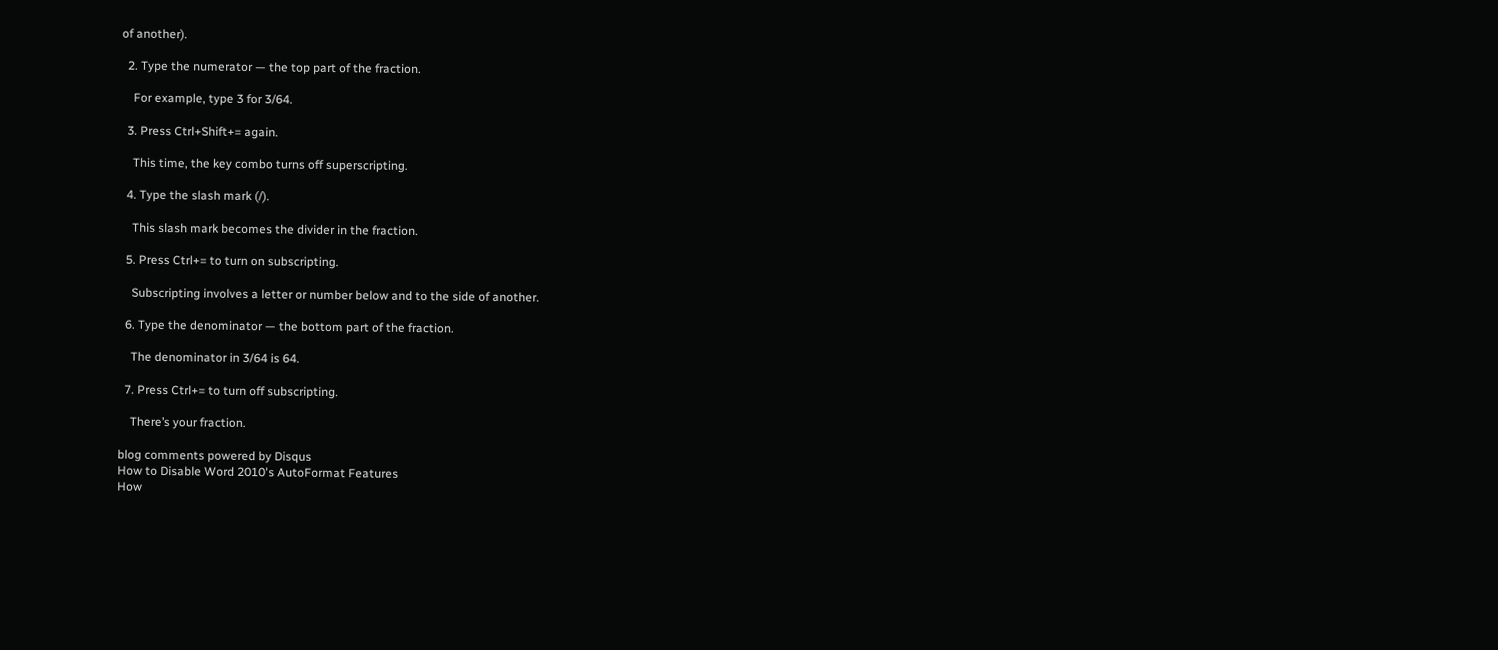of another).

  2. Type the numerator — the top part of the fraction.

    For example, type 3 for 3/64.

  3. Press Ctrl+Shift+= again.

    This time, the key combo turns off superscripting.

  4. Type the slash mark (/).

    This slash mark becomes the divider in the fraction.

  5. Press Ctrl+= to turn on subscripting.

    Subscripting involves a letter or number below and to the side of another.

  6. Type the denominator — the bottom part of the fraction.

    The denominator in 3/64 is 64.

  7. Press Ctrl+= to turn off subscripting.

    There’s your fraction.

blog comments powered by Disqus
How to Disable Word 2010's AutoFormat Features
How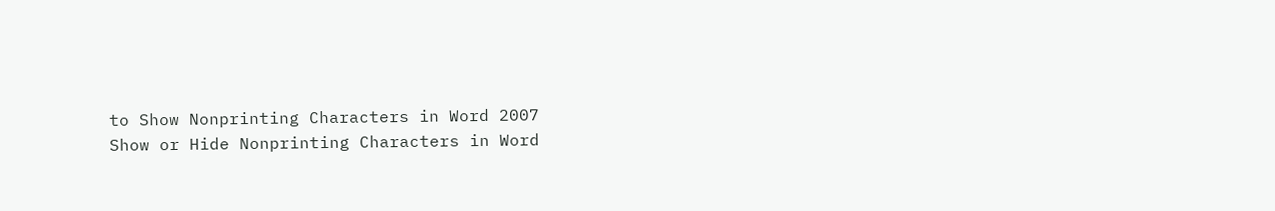to Show Nonprinting Characters in Word 2007
Show or Hide Nonprinting Characters in Word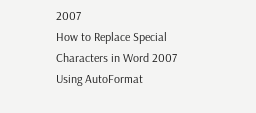2007
How to Replace Special Characters in Word 2007 Using AutoFormat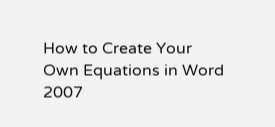How to Create Your Own Equations in Word 2007